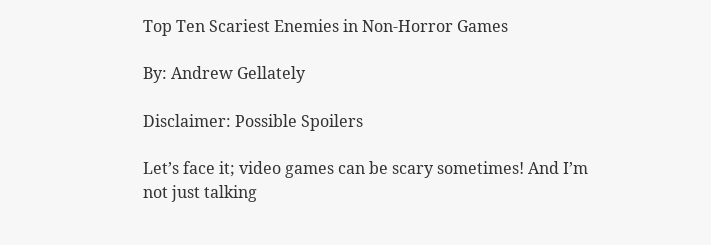Top Ten Scariest Enemies in Non-Horror Games

By: Andrew Gellately

Disclaimer: Possible Spoilers

Let’s face it; video games can be scary sometimes! And I’m not just talking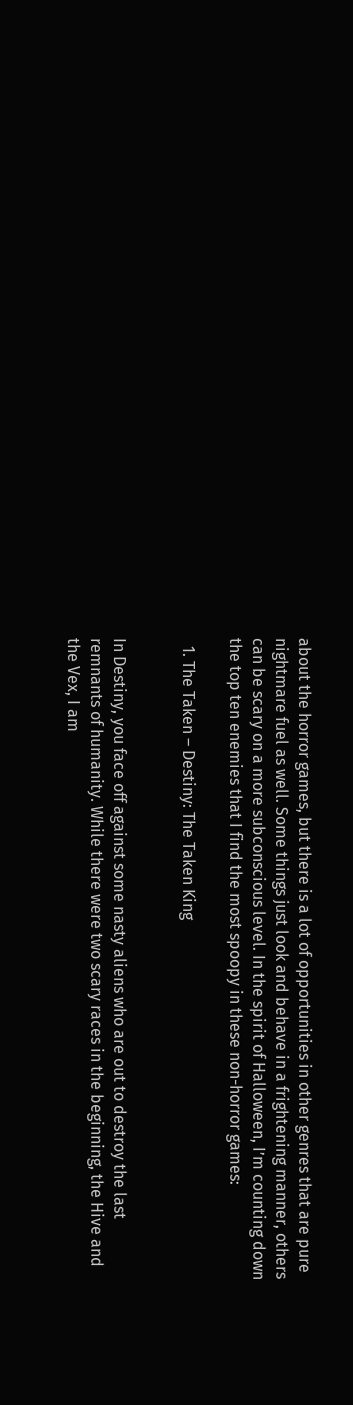about the horror games, but there is a lot of opportunities in other genres that are pure nightmare fuel as well. Some things just look and behave in a frightening manner, others can be scary on a more subconscious level. In the spirit of Halloween, I’m counting down the top ten enemies that I find the most spoopy in these non-horror games:

  1. The Taken – Destiny: The Taken King


In Destiny, you face off against some nasty aliens who are out to destroy the last remnants of humanity. While there were two scary races in the beginning, the Hive and the Vex, I am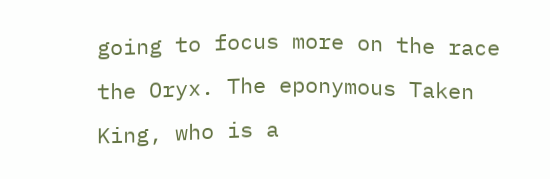going to focus more on the race the Oryx. The eponymous Taken King, who is a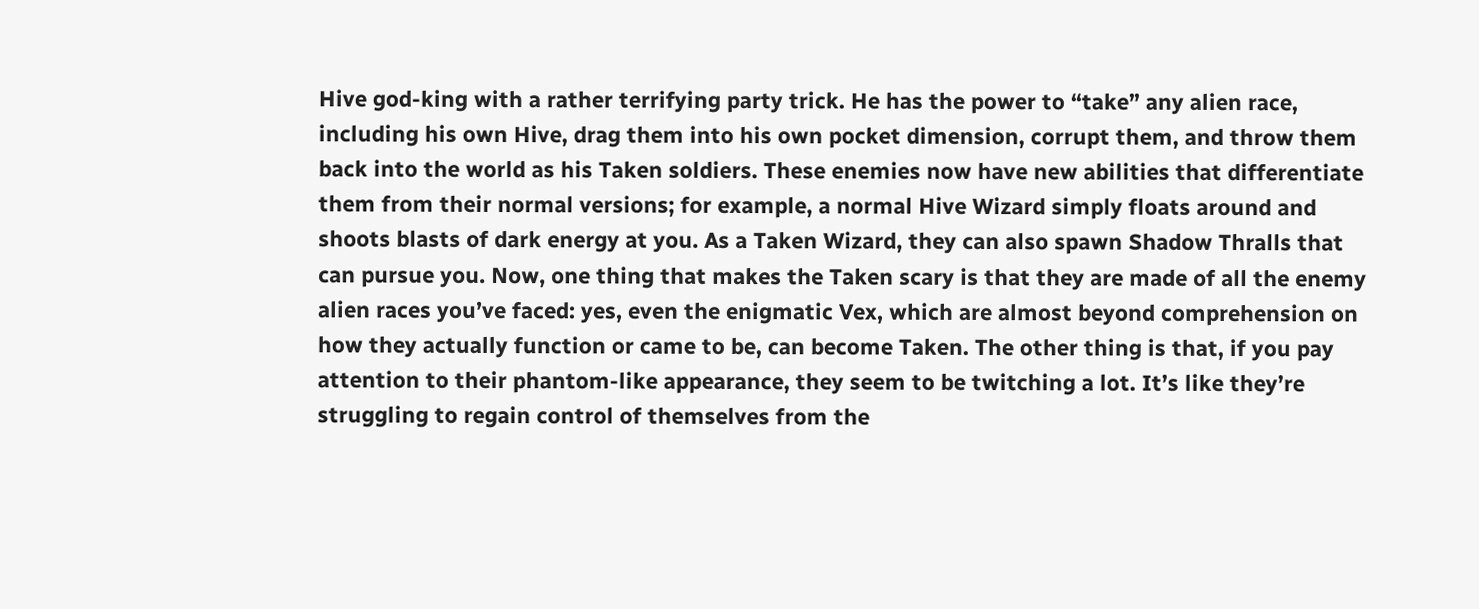Hive god-king with a rather terrifying party trick. He has the power to “take” any alien race, including his own Hive, drag them into his own pocket dimension, corrupt them, and throw them back into the world as his Taken soldiers. These enemies now have new abilities that differentiate them from their normal versions; for example, a normal Hive Wizard simply floats around and shoots blasts of dark energy at you. As a Taken Wizard, they can also spawn Shadow Thralls that can pursue you. Now, one thing that makes the Taken scary is that they are made of all the enemy alien races you’ve faced: yes, even the enigmatic Vex, which are almost beyond comprehension on how they actually function or came to be, can become Taken. The other thing is that, if you pay attention to their phantom-like appearance, they seem to be twitching a lot. It’s like they’re struggling to regain control of themselves from the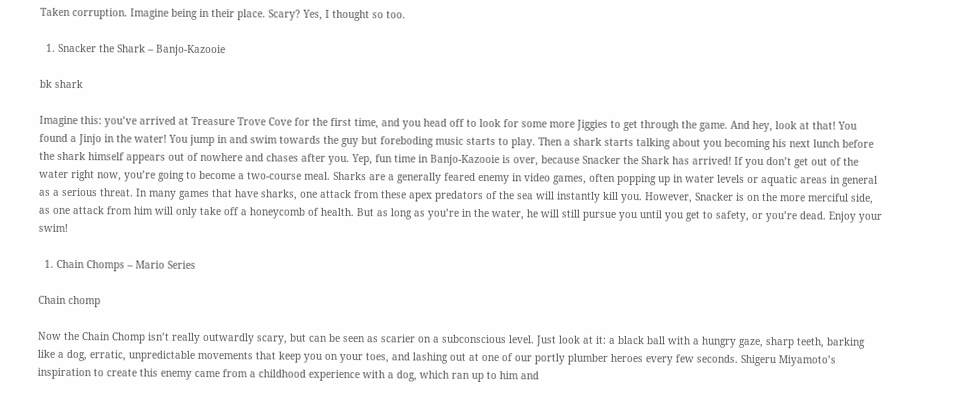Taken corruption. Imagine being in their place. Scary? Yes, I thought so too.

  1. Snacker the Shark – Banjo-Kazooie

bk shark

Imagine this: you’ve arrived at Treasure Trove Cove for the first time, and you head off to look for some more Jiggies to get through the game. And hey, look at that! You found a Jinjo in the water! You jump in and swim towards the guy but foreboding music starts to play. Then a shark starts talking about you becoming his next lunch before the shark himself appears out of nowhere and chases after you. Yep, fun time in Banjo-Kazooie is over, because Snacker the Shark has arrived! If you don’t get out of the water right now, you’re going to become a two-course meal. Sharks are a generally feared enemy in video games, often popping up in water levels or aquatic areas in general as a serious threat. In many games that have sharks, one attack from these apex predators of the sea will instantly kill you. However, Snacker is on the more merciful side, as one attack from him will only take off a honeycomb of health. But as long as you’re in the water, he will still pursue you until you get to safety, or you’re dead. Enjoy your swim!

  1. Chain Chomps – Mario Series

Chain chomp

Now the Chain Chomp isn’t really outwardly scary, but can be seen as scarier on a subconscious level. Just look at it: a black ball with a hungry gaze, sharp teeth, barking like a dog, erratic, unpredictable movements that keep you on your toes, and lashing out at one of our portly plumber heroes every few seconds. Shigeru Miyamoto’s inspiration to create this enemy came from a childhood experience with a dog, which ran up to him and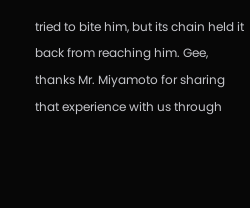tried to bite him, but its chain held it back from reaching him. Gee, thanks Mr. Miyamoto for sharing that experience with us through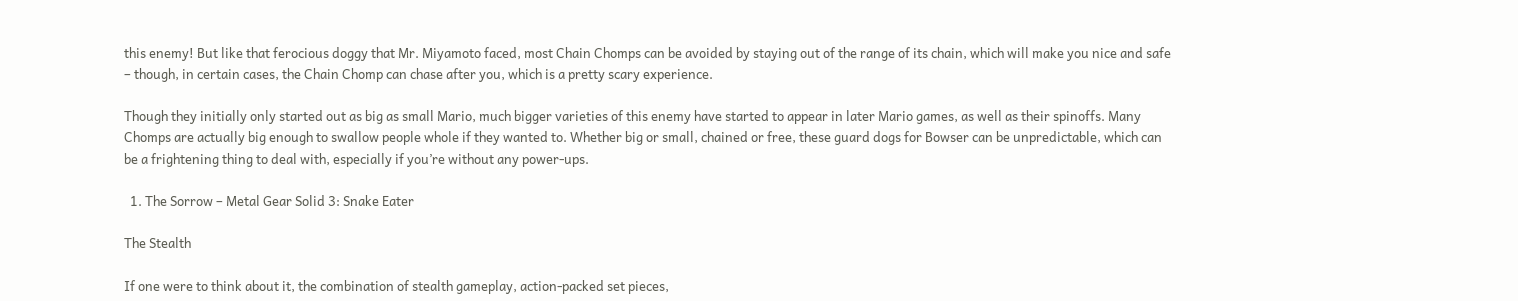this enemy! But like that ferocious doggy that Mr. Miyamoto faced, most Chain Chomps can be avoided by staying out of the range of its chain, which will make you nice and safe – though, in certain cases, the Chain Chomp can chase after you, which is a pretty scary experience.

Though they initially only started out as big as small Mario, much bigger varieties of this enemy have started to appear in later Mario games, as well as their spinoffs. Many Chomps are actually big enough to swallow people whole if they wanted to. Whether big or small, chained or free, these guard dogs for Bowser can be unpredictable, which can be a frightening thing to deal with, especially if you’re without any power-ups.

  1. The Sorrow – Metal Gear Solid 3: Snake Eater

The Stealth

If one were to think about it, the combination of stealth gameplay, action-packed set pieces,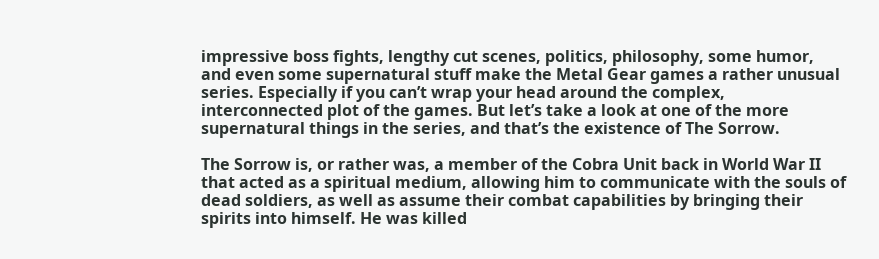impressive boss fights, lengthy cut scenes, politics, philosophy, some humor, and even some supernatural stuff make the Metal Gear games a rather unusual series. Especially if you can’t wrap your head around the complex, interconnected plot of the games. But let’s take a look at one of the more supernatural things in the series, and that’s the existence of The Sorrow.

The Sorrow is, or rather was, a member of the Cobra Unit back in World War II that acted as a spiritual medium, allowing him to communicate with the souls of dead soldiers, as well as assume their combat capabilities by bringing their spirits into himself. He was killed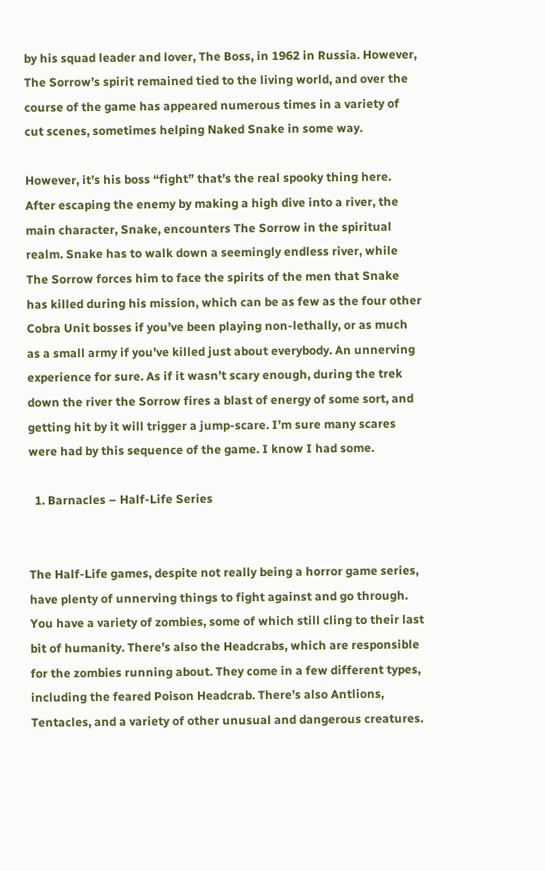by his squad leader and lover, The Boss, in 1962 in Russia. However, The Sorrow’s spirit remained tied to the living world, and over the course of the game has appeared numerous times in a variety of cut scenes, sometimes helping Naked Snake in some way.

However, it’s his boss “fight” that’s the real spooky thing here. After escaping the enemy by making a high dive into a river, the main character, Snake, encounters The Sorrow in the spiritual realm. Snake has to walk down a seemingly endless river, while The Sorrow forces him to face the spirits of the men that Snake has killed during his mission, which can be as few as the four other Cobra Unit bosses if you’ve been playing non-lethally, or as much as a small army if you’ve killed just about everybody. An unnerving experience for sure. As if it wasn’t scary enough, during the trek down the river the Sorrow fires a blast of energy of some sort, and getting hit by it will trigger a jump-scare. I’m sure many scares were had by this sequence of the game. I know I had some.

  1. Barnacles – Half-Life Series


The Half-Life games, despite not really being a horror game series, have plenty of unnerving things to fight against and go through. You have a variety of zombies, some of which still cling to their last bit of humanity. There’s also the Headcrabs, which are responsible for the zombies running about. They come in a few different types, including the feared Poison Headcrab. There’s also Antlions, Tentacles, and a variety of other unusual and dangerous creatures.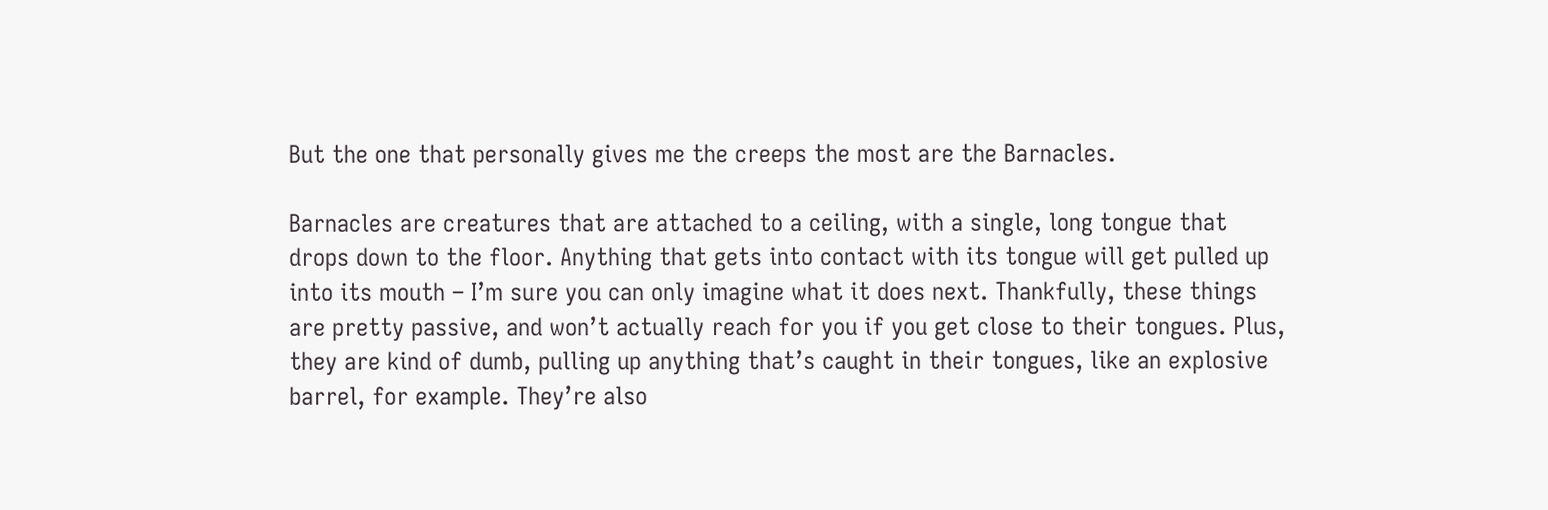But the one that personally gives me the creeps the most are the Barnacles.

Barnacles are creatures that are attached to a ceiling, with a single, long tongue that drops down to the floor. Anything that gets into contact with its tongue will get pulled up into its mouth – I’m sure you can only imagine what it does next. Thankfully, these things are pretty passive, and won’t actually reach for you if you get close to their tongues. Plus, they are kind of dumb, pulling up anything that’s caught in their tongues, like an explosive barrel, for example. They’re also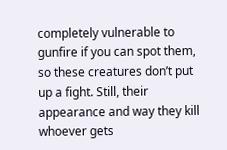completely vulnerable to gunfire if you can spot them, so these creatures don’t put up a fight. Still, their appearance and way they kill whoever gets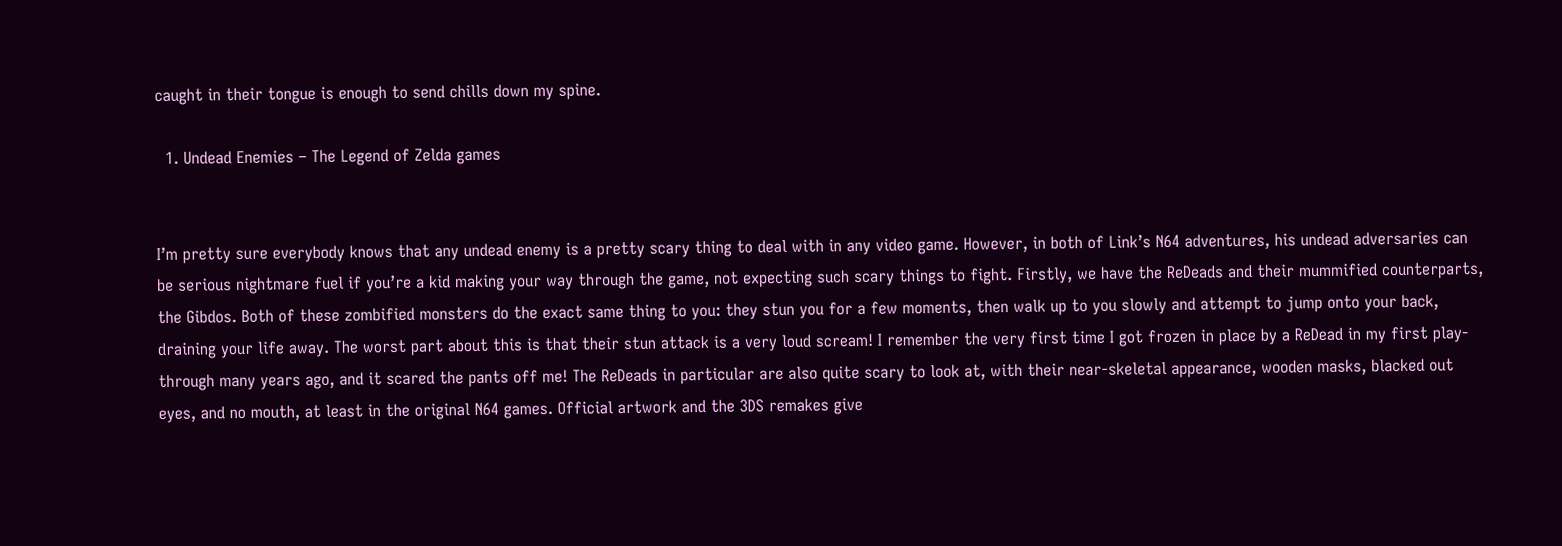caught in their tongue is enough to send chills down my spine.

  1. Undead Enemies – The Legend of Zelda games


I’m pretty sure everybody knows that any undead enemy is a pretty scary thing to deal with in any video game. However, in both of Link’s N64 adventures, his undead adversaries can be serious nightmare fuel if you’re a kid making your way through the game, not expecting such scary things to fight. Firstly, we have the ReDeads and their mummified counterparts, the Gibdos. Both of these zombified monsters do the exact same thing to you: they stun you for a few moments, then walk up to you slowly and attempt to jump onto your back, draining your life away. The worst part about this is that their stun attack is a very loud scream! I remember the very first time I got frozen in place by a ReDead in my first play-through many years ago, and it scared the pants off me! The ReDeads in particular are also quite scary to look at, with their near-skeletal appearance, wooden masks, blacked out eyes, and no mouth, at least in the original N64 games. Official artwork and the 3DS remakes give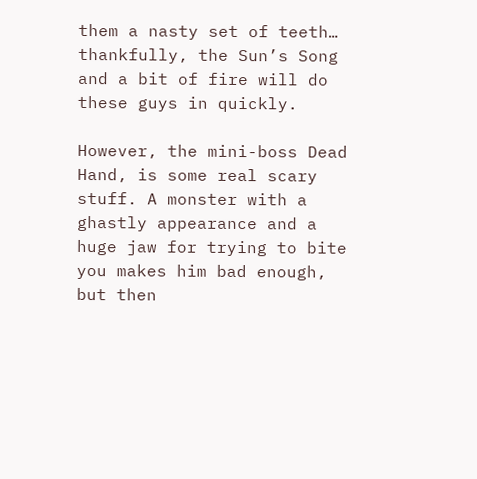them a nasty set of teeth… thankfully, the Sun’s Song and a bit of fire will do these guys in quickly.

However, the mini-boss Dead Hand, is some real scary stuff. A monster with a ghastly appearance and a huge jaw for trying to bite you makes him bad enough, but then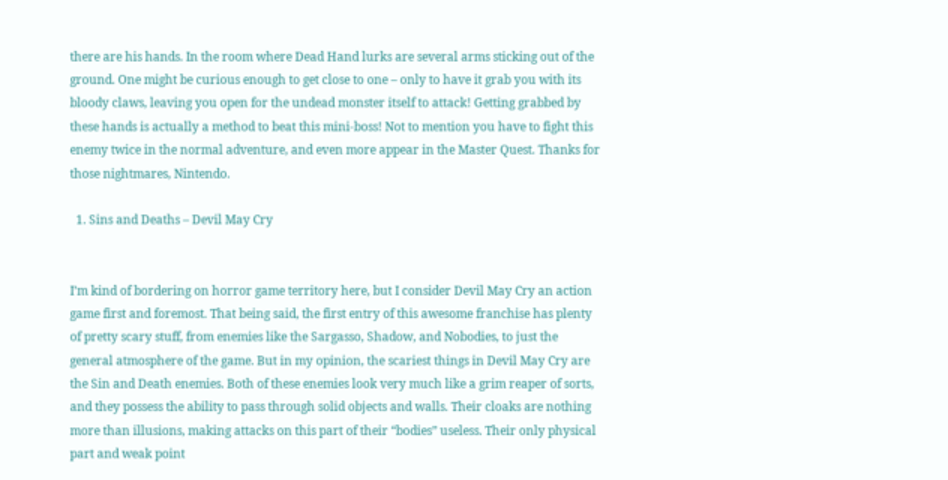there are his hands. In the room where Dead Hand lurks are several arms sticking out of the ground. One might be curious enough to get close to one – only to have it grab you with its bloody claws, leaving you open for the undead monster itself to attack! Getting grabbed by these hands is actually a method to beat this mini-boss! Not to mention you have to fight this enemy twice in the normal adventure, and even more appear in the Master Quest. Thanks for those nightmares, Nintendo.

  1. Sins and Deaths – Devil May Cry


I’m kind of bordering on horror game territory here, but I consider Devil May Cry an action game first and foremost. That being said, the first entry of this awesome franchise has plenty of pretty scary stuff, from enemies like the Sargasso, Shadow, and Nobodies, to just the general atmosphere of the game. But in my opinion, the scariest things in Devil May Cry are the Sin and Death enemies. Both of these enemies look very much like a grim reaper of sorts, and they possess the ability to pass through solid objects and walls. Their cloaks are nothing more than illusions, making attacks on this part of their “bodies” useless. Their only physical part and weak point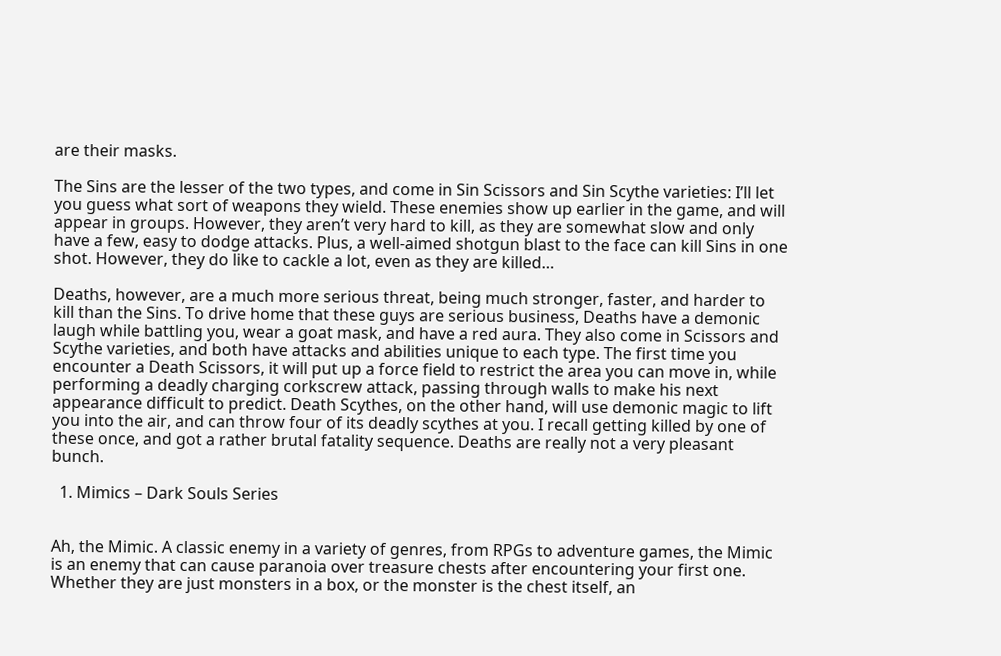are their masks.

The Sins are the lesser of the two types, and come in Sin Scissors and Sin Scythe varieties: I’ll let you guess what sort of weapons they wield. These enemies show up earlier in the game, and will appear in groups. However, they aren’t very hard to kill, as they are somewhat slow and only have a few, easy to dodge attacks. Plus, a well-aimed shotgun blast to the face can kill Sins in one shot. However, they do like to cackle a lot, even as they are killed…

Deaths, however, are a much more serious threat, being much stronger, faster, and harder to kill than the Sins. To drive home that these guys are serious business, Deaths have a demonic laugh while battling you, wear a goat mask, and have a red aura. They also come in Scissors and Scythe varieties, and both have attacks and abilities unique to each type. The first time you encounter a Death Scissors, it will put up a force field to restrict the area you can move in, while performing a deadly charging corkscrew attack, passing through walls to make his next appearance difficult to predict. Death Scythes, on the other hand, will use demonic magic to lift you into the air, and can throw four of its deadly scythes at you. I recall getting killed by one of these once, and got a rather brutal fatality sequence. Deaths are really not a very pleasant bunch.

  1. Mimics – Dark Souls Series


Ah, the Mimic. A classic enemy in a variety of genres, from RPGs to adventure games, the Mimic is an enemy that can cause paranoia over treasure chests after encountering your first one. Whether they are just monsters in a box, or the monster is the chest itself, an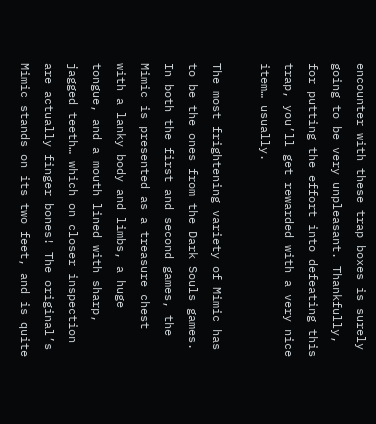encounter with these trap boxes is surely going to be very unpleasant. Thankfully, for putting the effort into defeating this trap, you’ll get rewarded with a very nice item… usually.

The most frightening variety of Mimic has to be the ones from the Dark Souls games. In both the first and second games, the Mimic is presented as a treasure chest with a lanky body and limbs, a huge tongue, and a mouth lined with sharp, jagged teeth… which on closer inspection are actually finger bones! The original’s Mimic stands on its two feet, and is quite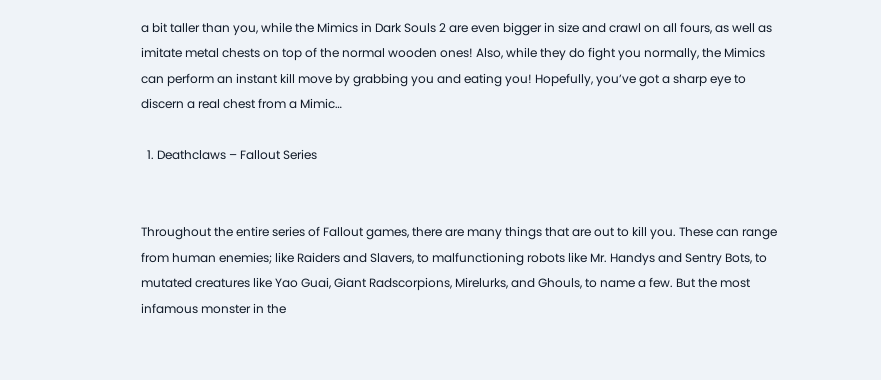a bit taller than you, while the Mimics in Dark Souls 2 are even bigger in size and crawl on all fours, as well as imitate metal chests on top of the normal wooden ones! Also, while they do fight you normally, the Mimics can perform an instant kill move by grabbing you and eating you! Hopefully, you’ve got a sharp eye to discern a real chest from a Mimic…

  1. Deathclaws – Fallout Series


Throughout the entire series of Fallout games, there are many things that are out to kill you. These can range from human enemies; like Raiders and Slavers, to malfunctioning robots like Mr. Handys and Sentry Bots, to mutated creatures like Yao Guai, Giant Radscorpions, Mirelurks, and Ghouls, to name a few. But the most infamous monster in the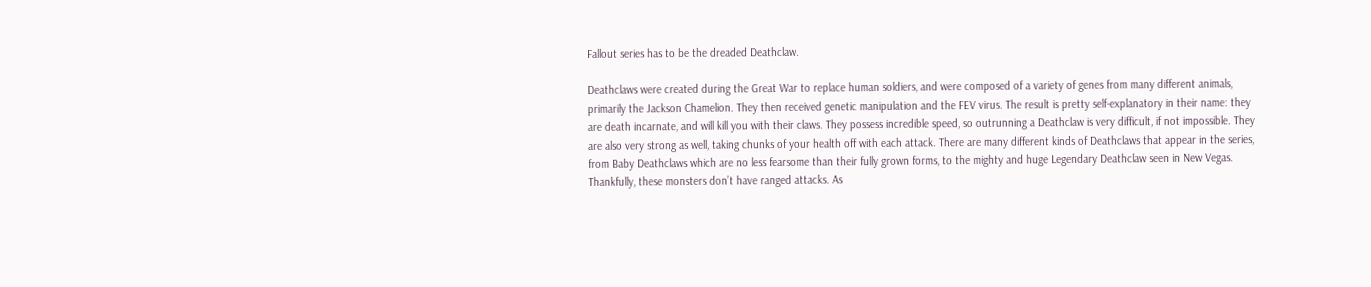Fallout series has to be the dreaded Deathclaw.

Deathclaws were created during the Great War to replace human soldiers, and were composed of a variety of genes from many different animals, primarily the Jackson Chamelion. They then received genetic manipulation and the FEV virus. The result is pretty self-explanatory in their name: they are death incarnate, and will kill you with their claws. They possess incredible speed, so outrunning a Deathclaw is very difficult, if not impossible. They are also very strong as well, taking chunks of your health off with each attack. There are many different kinds of Deathclaws that appear in the series, from Baby Deathclaws which are no less fearsome than their fully grown forms, to the mighty and huge Legendary Deathclaw seen in New Vegas. Thankfully, these monsters don’t have ranged attacks. As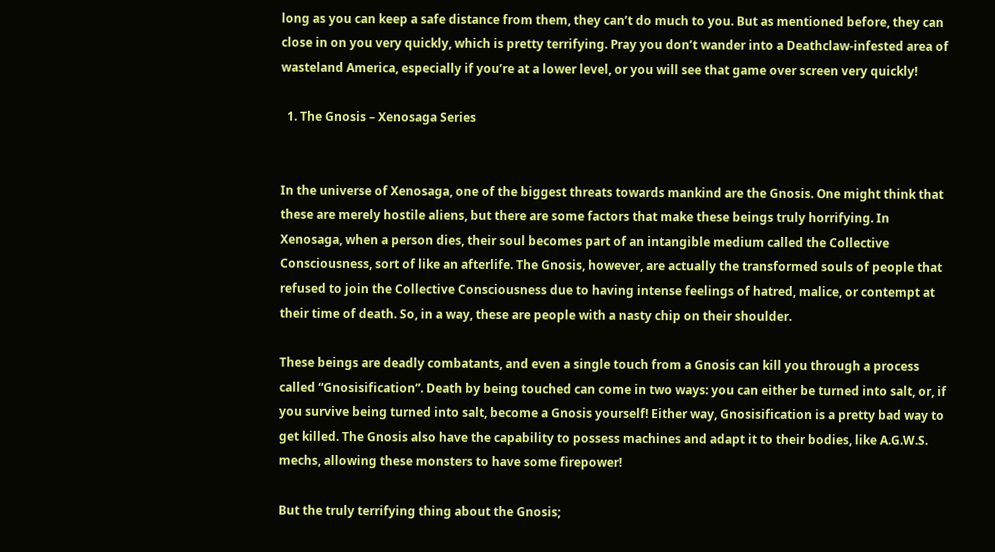long as you can keep a safe distance from them, they can’t do much to you. But as mentioned before, they can close in on you very quickly, which is pretty terrifying. Pray you don’t wander into a Deathclaw-infested area of wasteland America, especially if you’re at a lower level, or you will see that game over screen very quickly!

  1. The Gnosis – Xenosaga Series


In the universe of Xenosaga, one of the biggest threats towards mankind are the Gnosis. One might think that these are merely hostile aliens, but there are some factors that make these beings truly horrifying. In Xenosaga, when a person dies, their soul becomes part of an intangible medium called the Collective Consciousness, sort of like an afterlife. The Gnosis, however, are actually the transformed souls of people that refused to join the Collective Consciousness due to having intense feelings of hatred, malice, or contempt at their time of death. So, in a way, these are people with a nasty chip on their shoulder.

These beings are deadly combatants, and even a single touch from a Gnosis can kill you through a process called “Gnosisification”. Death by being touched can come in two ways: you can either be turned into salt, or, if you survive being turned into salt, become a Gnosis yourself! Either way, Gnosisification is a pretty bad way to get killed. The Gnosis also have the capability to possess machines and adapt it to their bodies, like A.G.W.S. mechs, allowing these monsters to have some firepower!

But the truly terrifying thing about the Gnosis;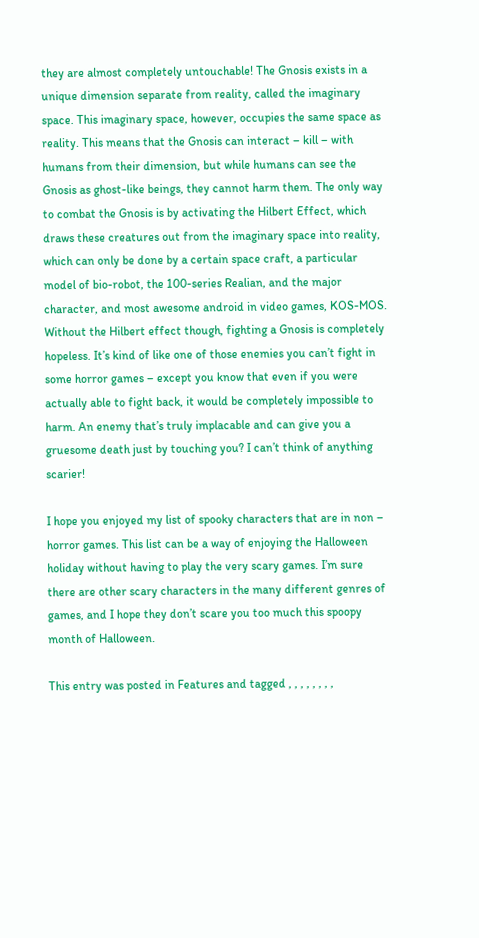they are almost completely untouchable! The Gnosis exists in a unique dimension separate from reality, called the imaginary space. This imaginary space, however, occupies the same space as reality. This means that the Gnosis can interact – kill – with humans from their dimension, but while humans can see the Gnosis as ghost-like beings, they cannot harm them. The only way to combat the Gnosis is by activating the Hilbert Effect, which draws these creatures out from the imaginary space into reality, which can only be done by a certain space craft, a particular model of bio-robot, the 100-series Realian, and the major character, and most awesome android in video games, KOS-MOS. Without the Hilbert effect though, fighting a Gnosis is completely hopeless. It’s kind of like one of those enemies you can’t fight in some horror games – except you know that even if you were actually able to fight back, it would be completely impossible to harm. An enemy that’s truly implacable and can give you a gruesome death just by touching you? I can’t think of anything scarier!

I hope you enjoyed my list of spooky characters that are in non – horror games. This list can be a way of enjoying the Halloween holiday without having to play the very scary games. I’m sure there are other scary characters in the many different genres of games, and I hope they don’t scare you too much this spoopy month of Halloween.

This entry was posted in Features and tagged , , , , , , , ,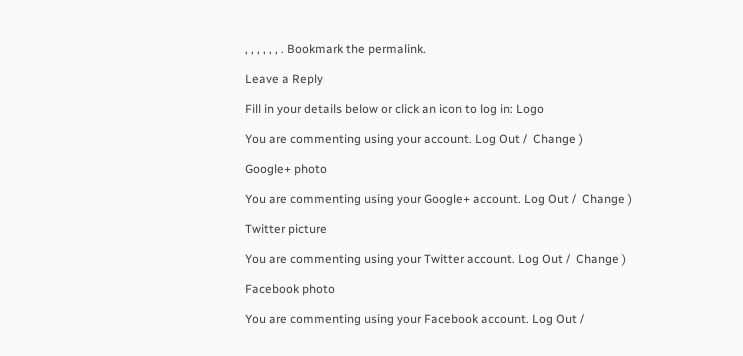, , , , , , . Bookmark the permalink.

Leave a Reply

Fill in your details below or click an icon to log in: Logo

You are commenting using your account. Log Out /  Change )

Google+ photo

You are commenting using your Google+ account. Log Out /  Change )

Twitter picture

You are commenting using your Twitter account. Log Out /  Change )

Facebook photo

You are commenting using your Facebook account. Log Out /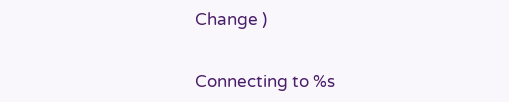Change )


Connecting to %s